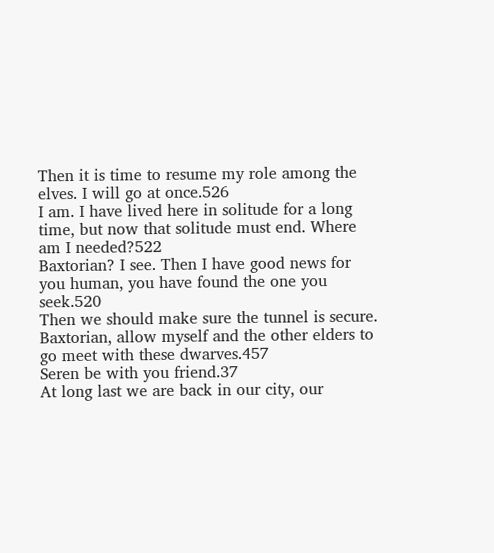Then it is time to resume my role among the elves. I will go at once.526
I am. I have lived here in solitude for a long time, but now that solitude must end. Where am I needed?522
Baxtorian? I see. Then I have good news for you human, you have found the one you seek.520
Then we should make sure the tunnel is secure. Baxtorian, allow myself and the other elders to go meet with these dwarves.457
Seren be with you friend.37
At long last we are back in our city, our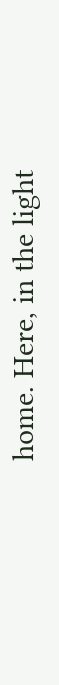home. Here, in the light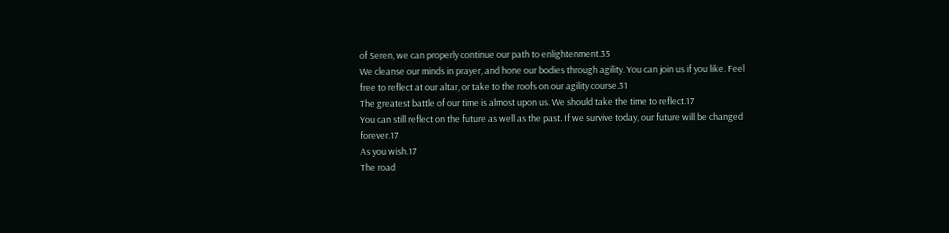of Seren, we can properly continue our path to enlightenment.35
We cleanse our minds in prayer, and hone our bodies through agility. You can join us if you like. Feel free to reflect at our altar, or take to the roofs on our agility course.31
The greatest battle of our time is almost upon us. We should take the time to reflect.17
You can still reflect on the future as well as the past. If we survive today, our future will be changed forever.17
As you wish.17
The road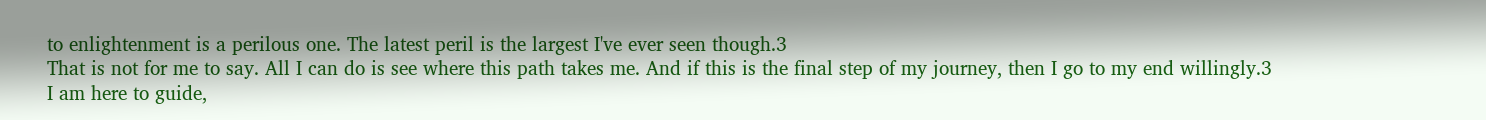to enlightenment is a perilous one. The latest peril is the largest I've ever seen though.3
That is not for me to say. All I can do is see where this path takes me. And if this is the final step of my journey, then I go to my end willingly.3
I am here to guide,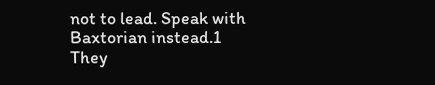not to lead. Speak with Baxtorian instead.1
They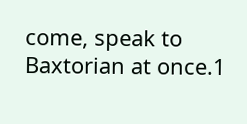come, speak to Baxtorian at once.1